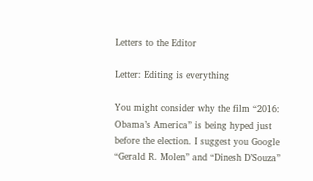Letters to the Editor

Letter: Editing is everything

You might consider why the film “2016: Obama’s America” is being hyped just before the election. I suggest you Google “Gerald R. Molen” and “Dinesh D’Souza”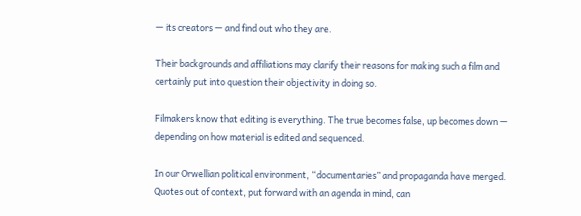— its creators — and find out who they are.

Their backgrounds and affiliations may clarify their reasons for making such a film and certainly put into question their objectivity in doing so.

Filmakers know that editing is everything. The true becomes false, up becomes down — depending on how material is edited and sequenced.

In our Orwellian political environment, “documentaries” and propaganda have merged. Quotes out of context, put forward with an agenda in mind, can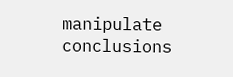manipulate conclusions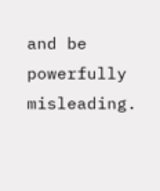and be powerfully misleading.